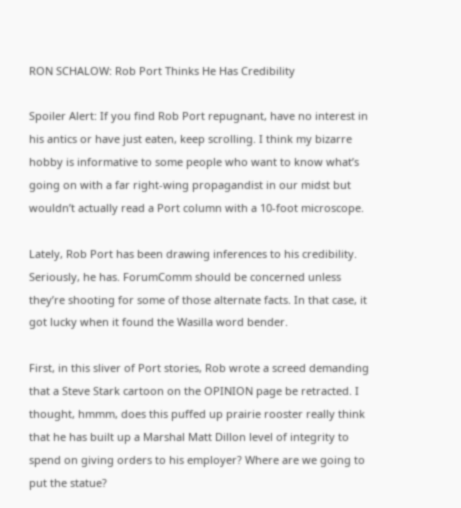RON SCHALOW: Rob Port Thinks He Has Credibility

Spoiler Alert: If you find Rob Port repugnant, have no interest in his antics or have just eaten, keep scrolling. I think my bizarre hobby is informative to some people who want to know what’s going on with a far right-wing propagandist in our midst but wouldn’t actually read a Port column with a 10-foot microscope.

Lately, Rob Port has been drawing inferences to his credibility. Seriously, he has. ForumComm should be concerned unless they’re shooting for some of those alternate facts. In that case, it got lucky when it found the Wasilla word bender.

First, in this sliver of Port stories, Rob wrote a screed demanding that a Steve Stark cartoon on the OPINION page be retracted. I thought, hmmm, does this puffed up prairie rooster really think that he has built up a Marshal Matt Dillon level of integrity to spend on giving orders to his employer? Where are we going to put the statue?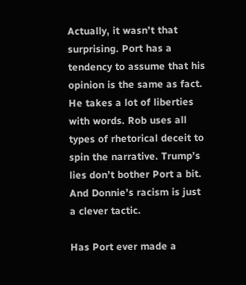Actually, it wasn’t that surprising. Port has a tendency to assume that his opinion is the same as fact. He takes a lot of liberties with words. Rob uses all types of rhetorical deceit to spin the narrative. Trump’s lies don’t bother Port a bit. And Donnie’s racism is just a clever tactic.

Has Port ever made a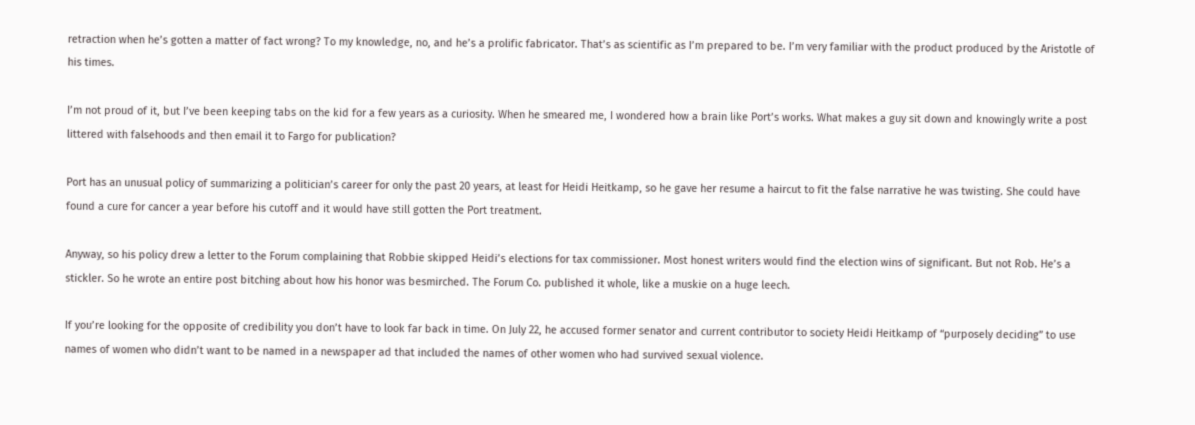retraction when he’s gotten a matter of fact wrong? To my knowledge, no, and he’s a prolific fabricator. That’s as scientific as I’m prepared to be. I’m very familiar with the product produced by the Aristotle of his times.

I’m not proud of it, but I’ve been keeping tabs on the kid for a few years as a curiosity. When he smeared me, I wondered how a brain like Port’s works. What makes a guy sit down and knowingly write a post littered with falsehoods and then email it to Fargo for publication?

Port has an unusual policy of summarizing a politician’s career for only the past 20 years, at least for Heidi Heitkamp, so he gave her resume a haircut to fit the false narrative he was twisting. She could have found a cure for cancer a year before his cutoff and it would have still gotten the Port treatment.

Anyway, so his policy drew a letter to the Forum complaining that Robbie skipped Heidi’s elections for tax commissioner. Most honest writers would find the election wins of significant. But not Rob. He’s a stickler. So he wrote an entire post bitching about how his honor was besmirched. The Forum Co. published it whole, like a muskie on a huge leech.

If you’re looking for the opposite of credibility you don’t have to look far back in time. On July 22, he accused former senator and current contributor to society Heidi Heitkamp of “purposely deciding” to use names of women who didn’t want to be named in a newspaper ad that included the names of other women who had survived sexual violence.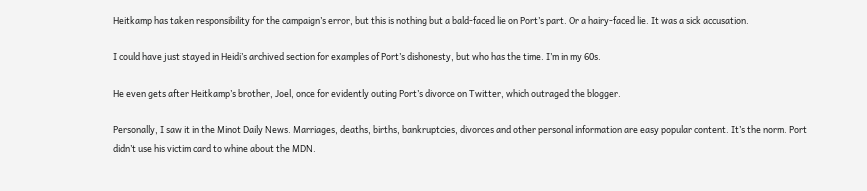Heitkamp has taken responsibility for the campaign’s error, but this is nothing but a bald-faced lie on Port’s part. Or a hairy-faced lie. It was a sick accusation.

I could have just stayed in Heidi’s archived section for examples of Port’s dishonesty, but who has the time. I’m in my 60s.

He even gets after Heitkamp’s brother, Joel, once for evidently outing Port’s divorce on Twitter, which outraged the blogger.

Personally, I saw it in the Minot Daily News. Marriages, deaths, births, bankruptcies, divorces and other personal information are easy popular content. It’s the norm. Port didn’t use his victim card to whine about the MDN.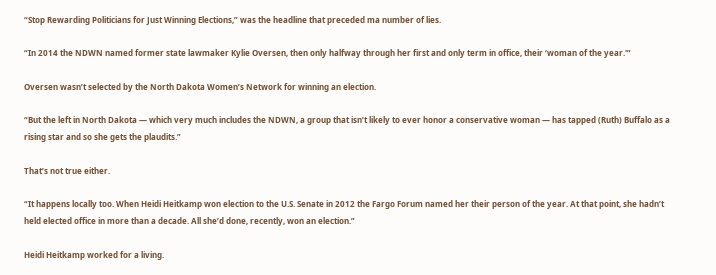“Stop Rewarding Politicians for Just Winning Elections,” was the headline that preceded ma number of lies.

“In 2014 the NDWN named former state lawmaker Kylie Oversen, then only halfway through her first and only term in office, their ‘woman of the year.'”

Oversen wasn’t selected by the North Dakota Women’s Network for winning an election.

“But the left in North Dakota — which very much includes the NDWN, a group that isn’t likely to ever honor a conservative woman — has tapped (Ruth) Buffalo as a rising star and so she gets the plaudits.”

That’s not true either.

“It happens locally too. When Heidi Heitkamp won election to the U.S. Senate in 2012 the Fargo Forum named her their person of the year. At that point, she hadn’t held elected office in more than a decade. All she’d done, recently, won an election.”

Heidi Heitkamp worked for a living.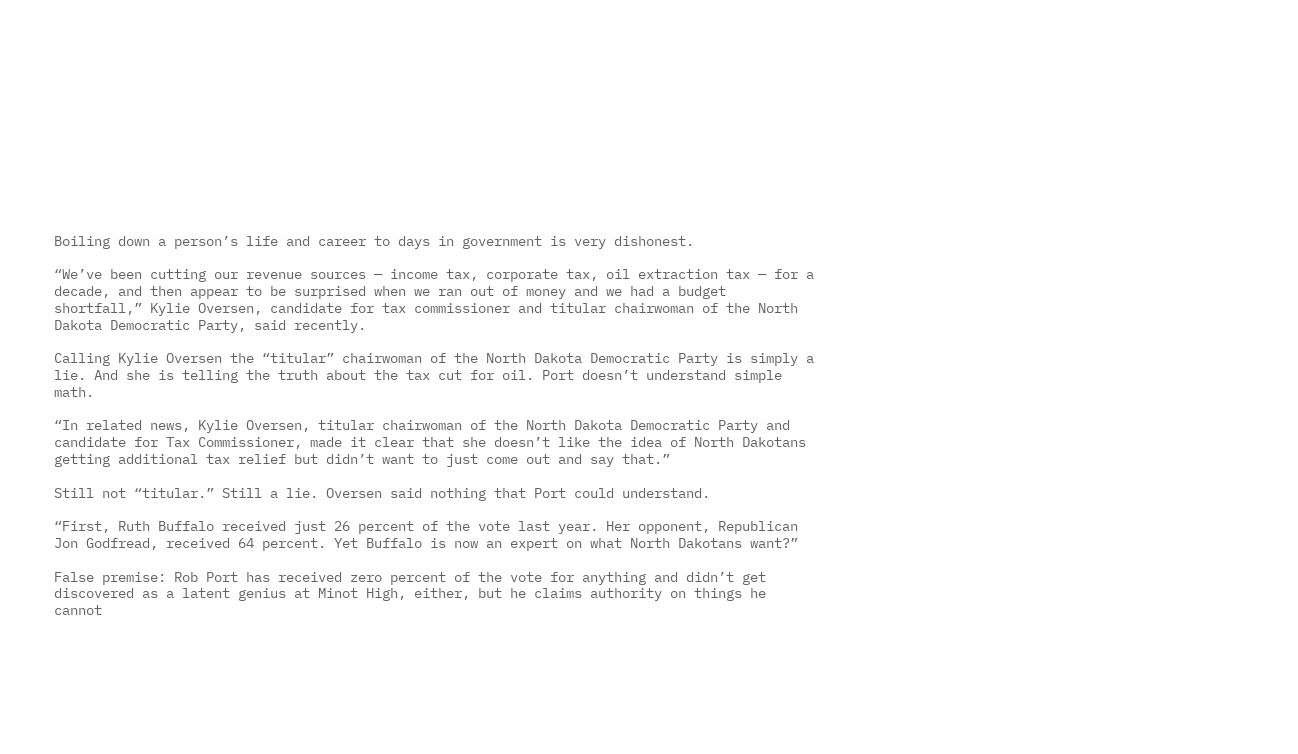Boiling down a person’s life and career to days in government is very dishonest.

“We’ve been cutting our revenue sources — income tax, corporate tax, oil extraction tax — for a decade, and then appear to be surprised when we ran out of money and we had a budget shortfall,” Kylie Oversen, candidate for tax commissioner and titular chairwoman of the North Dakota Democratic Party, said recently.

Calling Kylie Oversen the “titular” chairwoman of the North Dakota Democratic Party is simply a lie. And she is telling the truth about the tax cut for oil. Port doesn’t understand simple math.

“In related news, Kylie Oversen, titular chairwoman of the North Dakota Democratic Party and candidate for Tax Commissioner, made it clear that she doesn’t like the idea of North Dakotans getting additional tax relief but didn’t want to just come out and say that.”

Still not “titular.” Still a lie. Oversen said nothing that Port could understand.

“First, Ruth Buffalo received just 26 percent of the vote last year. Her opponent, Republican Jon Godfread, received 64 percent. Yet Buffalo is now an expert on what North Dakotans want?”

False premise: Rob Port has received zero percent of the vote for anything and didn’t get discovered as a latent genius at Minot High, either, but he claims authority on things he cannot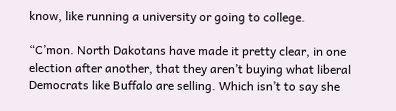know, like running a university or going to college.

“C’mon. North Dakotans have made it pretty clear, in one election after another, that they aren’t buying what liberal Democrats like Buffalo are selling. Which isn’t to say she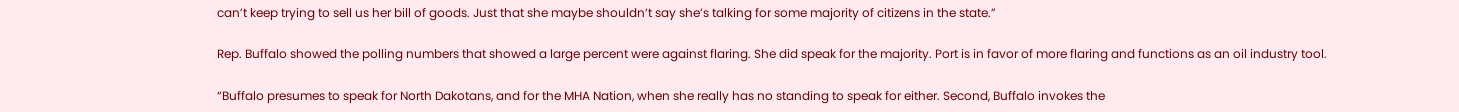can’t keep trying to sell us her bill of goods. Just that she maybe shouldn’t say she’s talking for some majority of citizens in the state.”

Rep. Buffalo showed the polling numbers that showed a large percent were against flaring. She did speak for the majority. Port is in favor of more flaring and functions as an oil industry tool.

“Buffalo presumes to speak for North Dakotans, and for the MHA Nation, when she really has no standing to speak for either. Second, Buffalo invokes the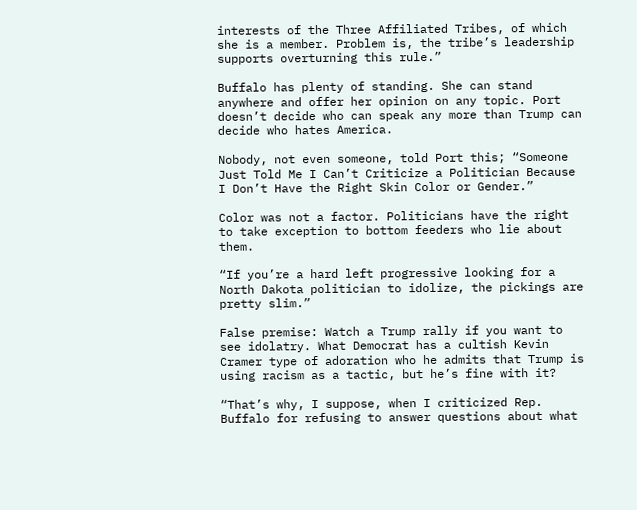interests of the Three Affiliated Tribes, of which she is a member. Problem is, the tribe’s leadership supports overturning this rule.”

Buffalo has plenty of standing. She can stand anywhere and offer her opinion on any topic. Port doesn’t decide who can speak any more than Trump can decide who hates America.

Nobody, not even someone, told Port this; “Someone Just Told Me I Can’t Criticize a Politician Because I Don’t Have the Right Skin Color or Gender.”

Color was not a factor. Politicians have the right to take exception to bottom feeders who lie about them.

“If you’re a hard left progressive looking for a North Dakota politician to idolize, the pickings are pretty slim.”

False premise: Watch a Trump rally if you want to see idolatry. What Democrat has a cultish Kevin Cramer type of adoration who he admits that Trump is using racism as a tactic, but he’s fine with it?

“That’s why, I suppose, when I criticized Rep. Buffalo for refusing to answer questions about what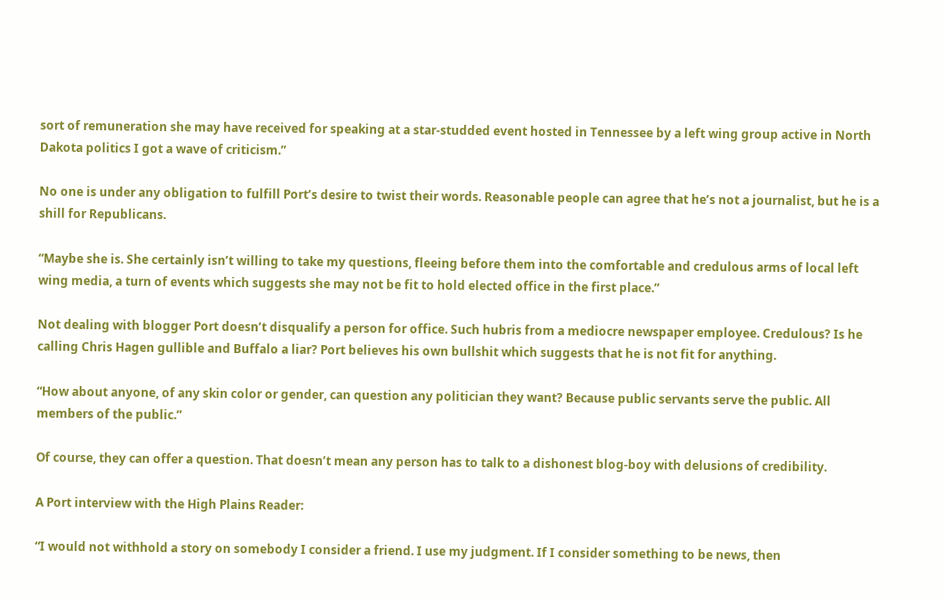sort of remuneration she may have received for speaking at a star-studded event hosted in Tennessee by a left wing group active in North Dakota politics I got a wave of criticism.”

No one is under any obligation to fulfill Port’s desire to twist their words. Reasonable people can agree that he’s not a journalist, but he is a shill for Republicans.

“Maybe she is. She certainly isn’t willing to take my questions, fleeing before them into the comfortable and credulous arms of local left wing media, a turn of events which suggests she may not be fit to hold elected office in the first place.”

Not dealing with blogger Port doesn’t disqualify a person for office. Such hubris from a mediocre newspaper employee. Credulous? Is he calling Chris Hagen gullible and Buffalo a liar? Port believes his own bullshit which suggests that he is not fit for anything.

“How about anyone, of any skin color or gender, can question any politician they want? Because public servants serve the public. All members of the public.”

Of course, they can offer a question. That doesn’t mean any person has to talk to a dishonest blog-boy with delusions of credibility.

A Port interview with the High Plains Reader:

“I would not withhold a story on somebody I consider a friend. I use my judgment. If I consider something to be news, then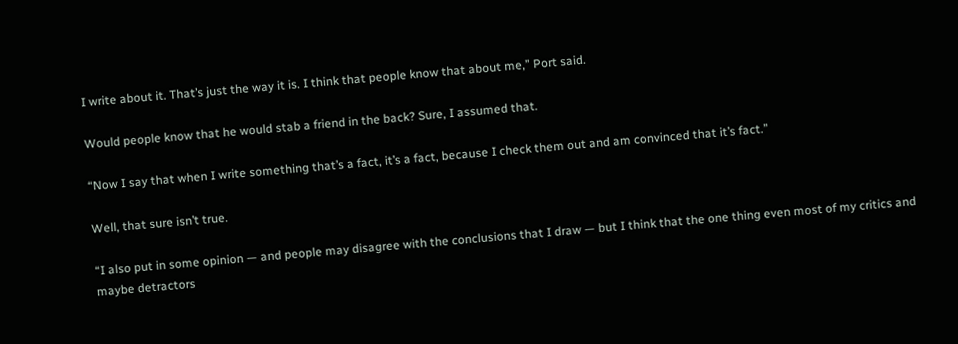I write about it. That’s just the way it is. I think that people know that about me,” Port said.

Would people know that he would stab a friend in the back? Sure, I assumed that.

“Now I say that when I write something that’s a fact, it’s a fact, because I check them out and am convinced that it’s fact.”

Well, that sure isn’t true.

“I also put in some opinion — and people may disagree with the conclusions that I draw — but I think that the one thing even most of my critics and maybe detractors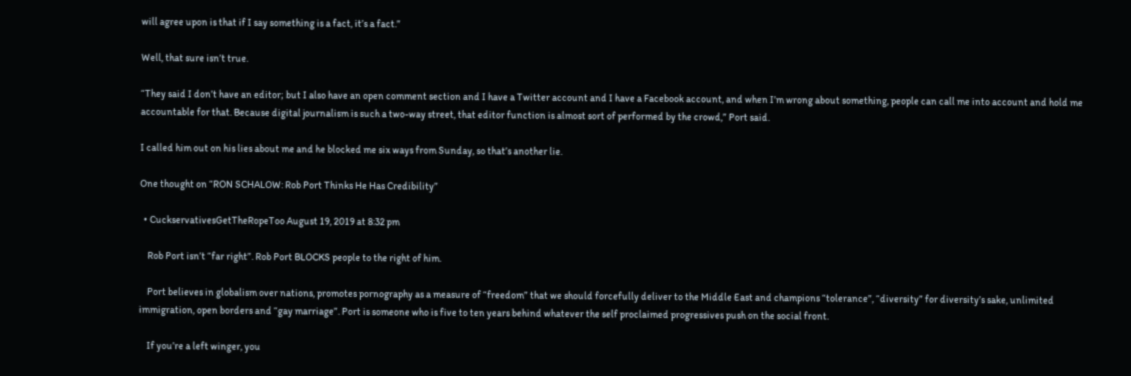will agree upon is that if I say something is a fact, it’s a fact.”

Well, that sure isn’t true.

“They said I don’t have an editor; but I also have an open comment section and I have a Twitter account and I have a Facebook account, and when I’m wrong about something, people can call me into account and hold me accountable for that. Because digital journalism is such a two-way street, that editor function is almost sort of performed by the crowd,” Port said.

I called him out on his lies about me and he blocked me six ways from Sunday, so that’s another lie.

One thought on “RON SCHALOW: Rob Port Thinks He Has Credibility”

  • CuckservativesGetTheRopeToo August 19, 2019 at 8:32 pm

    Rob Port isn’t “far right”. Rob Port BLOCKS people to the right of him.

    Port believes in globalism over nations, promotes pornography as a measure of “freedom” that we should forcefully deliver to the Middle East and champions “tolerance”, “diversity” for diversity’s sake, unlimited immigration, open borders and “gay marriage”. Port is someone who is five to ten years behind whatever the self proclaimed progressives push on the social front.

    If you’re a left winger, you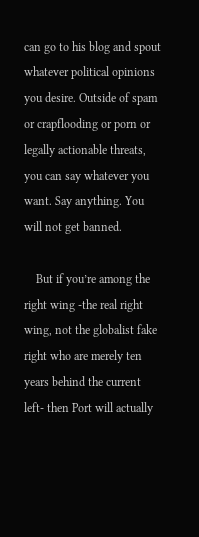can go to his blog and spout whatever political opinions you desire. Outside of spam or crapflooding or porn or legally actionable threats, you can say whatever you want. Say anything. You will not get banned.

    But if you’re among the right wing -the real right wing, not the globalist fake right who are merely ten years behind the current left- then Port will actually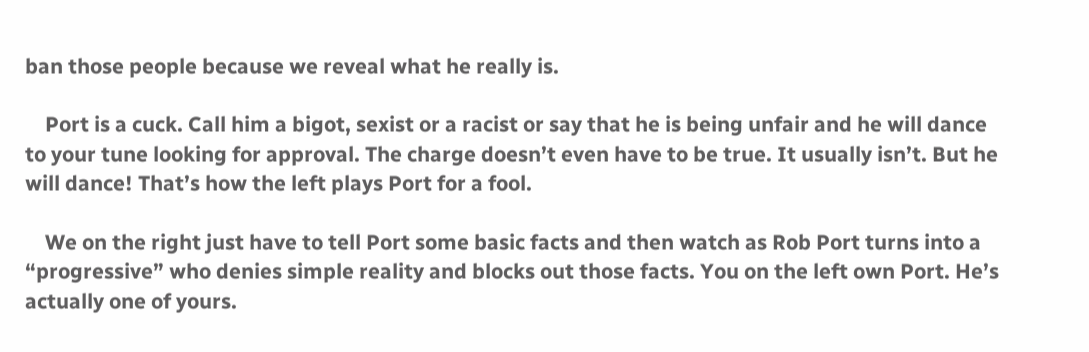ban those people because we reveal what he really is.

    Port is a cuck. Call him a bigot, sexist or a racist or say that he is being unfair and he will dance to your tune looking for approval. The charge doesn’t even have to be true. It usually isn’t. But he will dance! That’s how the left plays Port for a fool.

    We on the right just have to tell Port some basic facts and then watch as Rob Port turns into a “progressive” who denies simple reality and blocks out those facts. You on the left own Port. He’s actually one of yours.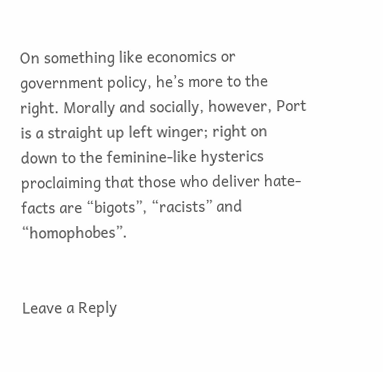On something like economics or government policy, he’s more to the right. Morally and socially, however, Port is a straight up left winger; right on down to the feminine-like hysterics proclaiming that those who deliver hate-facts are “bigots”, “racists” and “homophobes”.


Leave a Reply